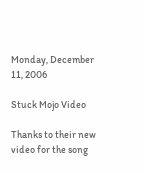Monday, December 11, 2006

Stuck Mojo Video

Thanks to their new video for the song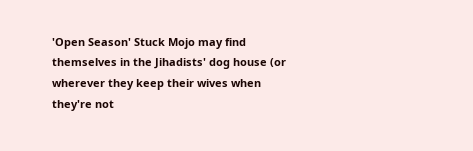'Open Season' Stuck Mojo may find themselves in the Jihadists' dog house (or wherever they keep their wives when they're not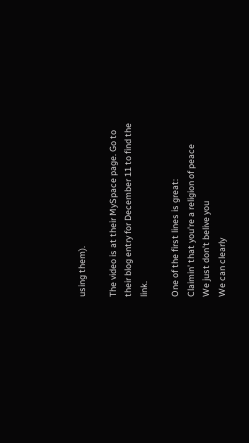using them).

The video is at their MySpace page. Go to their blog entry for December 11 to find the link.

One of the first lines is great:
Claimin' that you're a religion of peace
We just don't belive you
We can clearly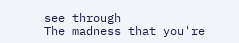see through
The madness that you're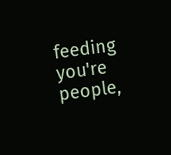feeding you're people,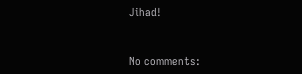Jihad!


No comments: